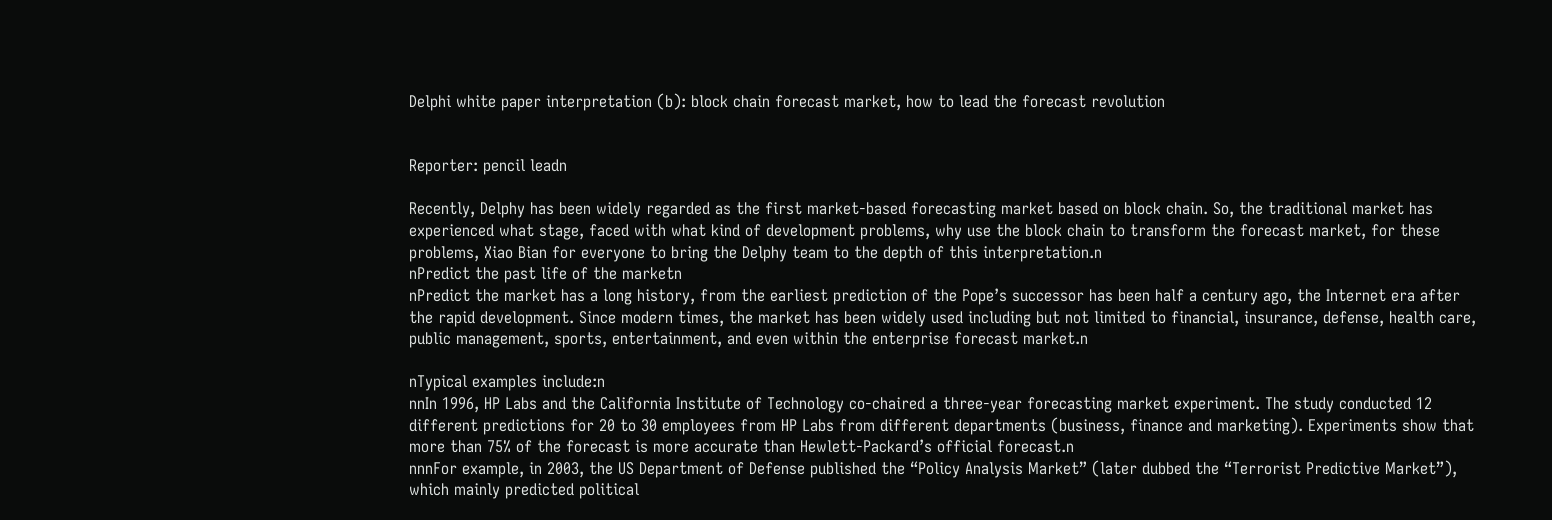Delphi white paper interpretation (b): block chain forecast market, how to lead the forecast revolution


Reporter: pencil leadn

Recently, Delphy has been widely regarded as the first market-based forecasting market based on block chain. So, the traditional market has experienced what stage, faced with what kind of development problems, why use the block chain to transform the forecast market, for these problems, Xiao Bian for everyone to bring the Delphy team to the depth of this interpretation.n
nPredict the past life of the marketn
nPredict the market has a long history, from the earliest prediction of the Pope’s successor has been half a century ago, the Internet era after the rapid development. Since modern times, the market has been widely used including but not limited to financial, insurance, defense, health care, public management, sports, entertainment, and even within the enterprise forecast market.n

nTypical examples include:n
nnIn 1996, HP Labs and the California Institute of Technology co-chaired a three-year forecasting market experiment. The study conducted 12 different predictions for 20 to 30 employees from HP Labs from different departments (business, finance and marketing). Experiments show that more than 75% of the forecast is more accurate than Hewlett-Packard’s official forecast.n
nnnFor example, in 2003, the US Department of Defense published the “Policy Analysis Market” (later dubbed the “Terrorist Predictive Market”), which mainly predicted political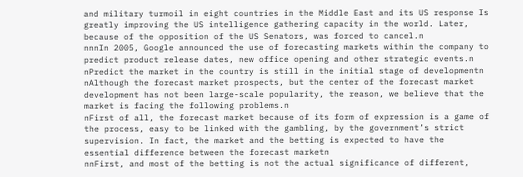and military turmoil in eight countries in the Middle East and its US response Is greatly improving the US intelligence gathering capacity in the world. Later, because of the opposition of the US Senators, was forced to cancel.n
nnnIn 2005, Google announced the use of forecasting markets within the company to predict product release dates, new office opening and other strategic events.n
nPredict the market in the country is still in the initial stage of developmentn
nAlthough the forecast market prospects, but the center of the forecast market development has not been large-scale popularity, the reason, we believe that the market is facing the following problems.n
nFirst of all, the forecast market because of its form of expression is a game of the process, easy to be linked with the gambling, by the government’s strict supervision. In fact, the market and the betting is expected to have the essential difference between the forecast marketn
nnFirst, and most of the betting is not the actual significance of different,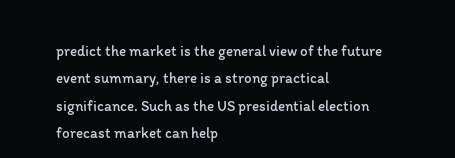predict the market is the general view of the future event summary, there is a strong practical significance. Such as the US presidential election forecast market can help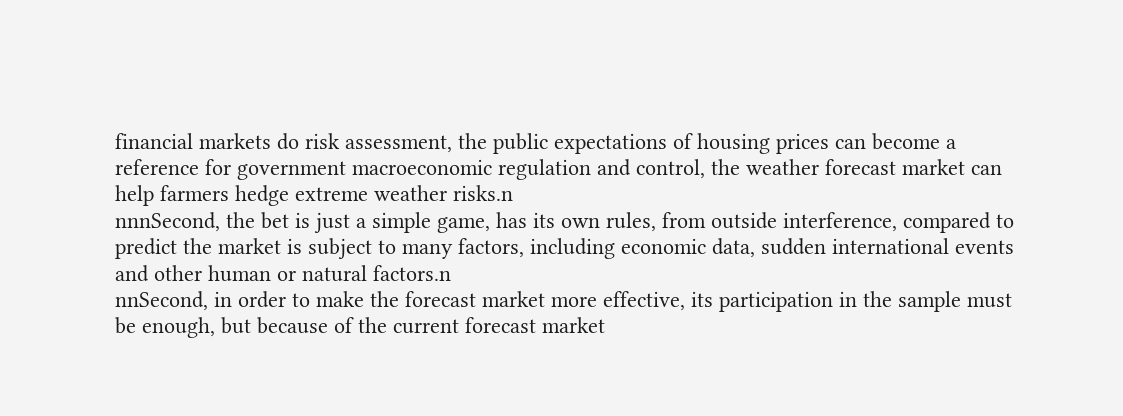financial markets do risk assessment, the public expectations of housing prices can become a reference for government macroeconomic regulation and control, the weather forecast market can help farmers hedge extreme weather risks.n
nnnSecond, the bet is just a simple game, has its own rules, from outside interference, compared to predict the market is subject to many factors, including economic data, sudden international events and other human or natural factors.n
nnSecond, in order to make the forecast market more effective, its participation in the sample must be enough, but because of the current forecast market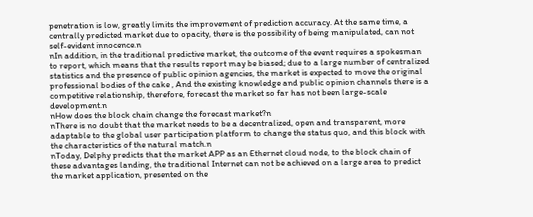penetration is low, greatly limits the improvement of prediction accuracy. At the same time, a centrally predicted market due to opacity, there is the possibility of being manipulated, can not self-evident innocence.n
nIn addition, in the traditional predictive market, the outcome of the event requires a spokesman to report, which means that the results report may be biased; due to a large number of centralized statistics and the presence of public opinion agencies, the market is expected to move the original professional bodies of the cake , And the existing knowledge and public opinion channels there is a competitive relationship, therefore, forecast the market so far has not been large-scale development.n
nHow does the block chain change the forecast market?n
nThere is no doubt that the market needs to be a decentralized, open and transparent, more adaptable to the global user participation platform to change the status quo, and this block with the characteristics of the natural match.n
nToday, Delphy predicts that the market APP as an Ethernet cloud node, to the block chain of these advantages landing, the traditional Internet can not be achieved on a large area to predict the market application, presented on the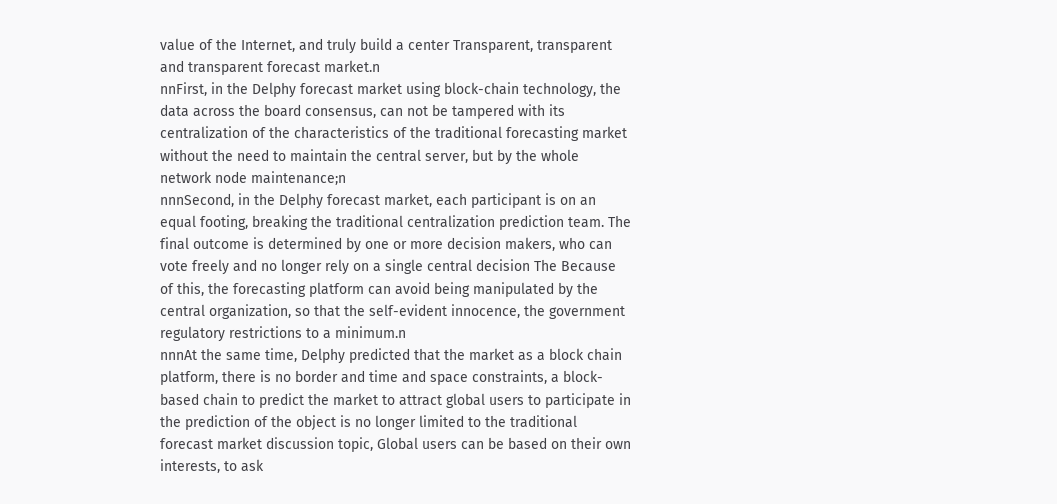value of the Internet, and truly build a center Transparent, transparent and transparent forecast market.n
nnFirst, in the Delphy forecast market using block-chain technology, the data across the board consensus, can not be tampered with its centralization of the characteristics of the traditional forecasting market without the need to maintain the central server, but by the whole network node maintenance;n
nnnSecond, in the Delphy forecast market, each participant is on an equal footing, breaking the traditional centralization prediction team. The final outcome is determined by one or more decision makers, who can vote freely and no longer rely on a single central decision The Because of this, the forecasting platform can avoid being manipulated by the central organization, so that the self-evident innocence, the government regulatory restrictions to a minimum.n
nnnAt the same time, Delphy predicted that the market as a block chain platform, there is no border and time and space constraints, a block-based chain to predict the market to attract global users to participate in the prediction of the object is no longer limited to the traditional forecast market discussion topic, Global users can be based on their own interests, to ask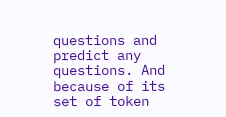questions and predict any questions. And because of its set of token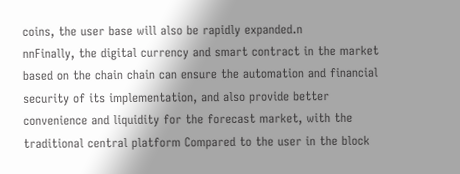coins, the user base will also be rapidly expanded.n
nnFinally, the digital currency and smart contract in the market based on the chain chain can ensure the automation and financial security of its implementation, and also provide better convenience and liquidity for the forecast market, with the traditional central platform Compared to the user in the block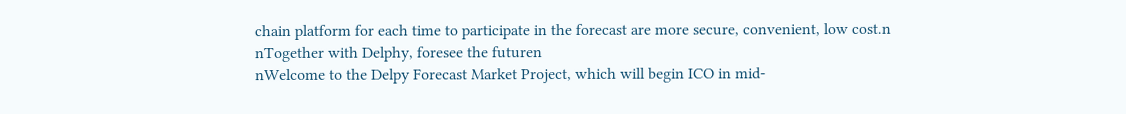chain platform for each time to participate in the forecast are more secure, convenient, low cost.n
nTogether with Delphy, foresee the futuren
nWelcome to the Delpy Forecast Market Project, which will begin ICO in mid-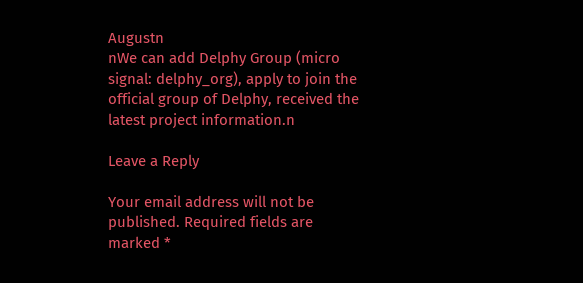Augustn
nWe can add Delphy Group (micro signal: delphy_org), apply to join the official group of Delphy, received the latest project information.n

Leave a Reply

Your email address will not be published. Required fields are marked *